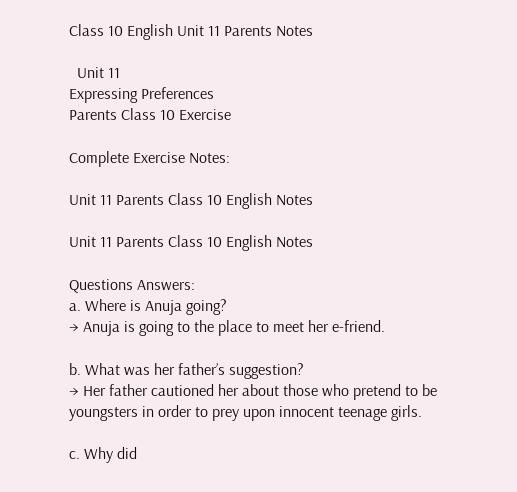Class 10 English Unit 11 Parents Notes

  Unit 11
Expressing Preferences
Parents Class 10 Exercise

Complete Exercise Notes:

Unit 11 Parents Class 10 English Notes

Unit 11 Parents Class 10 English Notes

Questions Answers:
a. Where is Anuja going?
→ Anuja is going to the place to meet her e-friend.

b. What was her father’s suggestion?
→ Her father cautioned her about those who pretend to be youngsters in order to prey upon innocent teenage girls.

c. Why did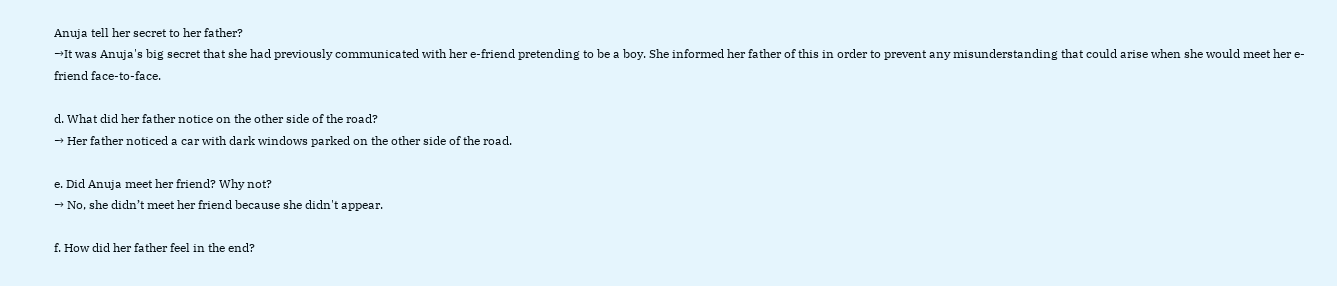Anuja tell her secret to her father?
→It was Anuja's big secret that she had previously communicated with her e-friend pretending to be a boy. She informed her father of this in order to prevent any misunderstanding that could arise when she would meet her e-friend face-to-face.

d. What did her father notice on the other side of the road?
→ Her father noticed a car with dark windows parked on the other side of the road.

e. Did Anuja meet her friend? Why not?
→ No, she didn’t meet her friend because she didn't appear.

f. How did her father feel in the end?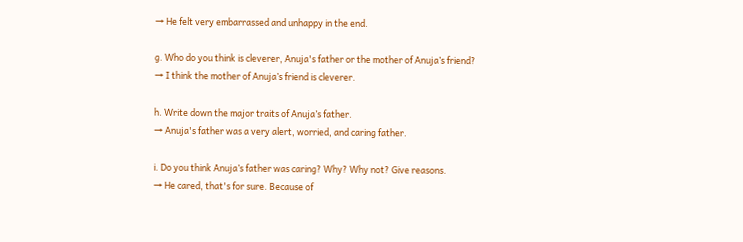→ He felt very embarrassed and unhappy in the end.

g. Who do you think is cleverer, Anuja's father or the mother of Anuja’s friend?
→ I think the mother of Anuja’s friend is cleverer.

h. Write down the major traits of Anuja’s father.
→ Anuja's father was a very alert, worried, and caring father.

i. Do you think Anuja’s father was caring? Why? Why not? Give reasons.
→ He cared, that's for sure. Because of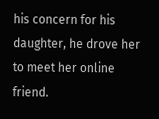his concern for his daughter, he drove her to meet her online friend.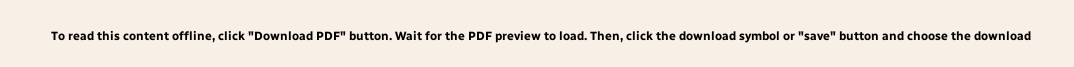To read this content offline, click "Download PDF" button. Wait for the PDF preview to load. Then, click the download symbol or "save" button and choose the download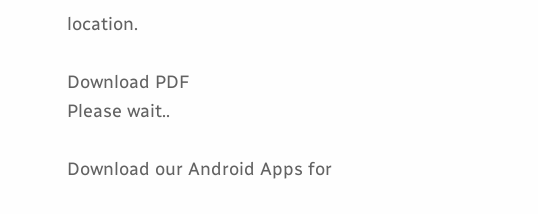location.

Download PDF
Please wait..

Download our Android Apps for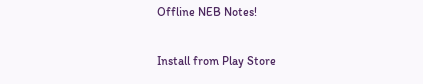Offline NEB Notes!

Install from Play Store